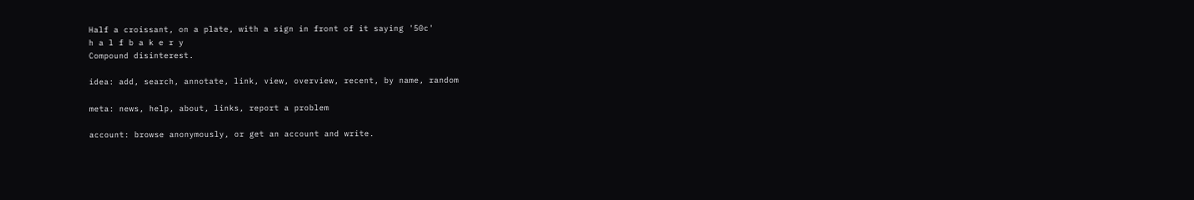Half a croissant, on a plate, with a sign in front of it saying '50c'
h a l f b a k e r y
Compound disinterest.

idea: add, search, annotate, link, view, overview, recent, by name, random

meta: news, help, about, links, report a problem

account: browse anonymously, or get an account and write.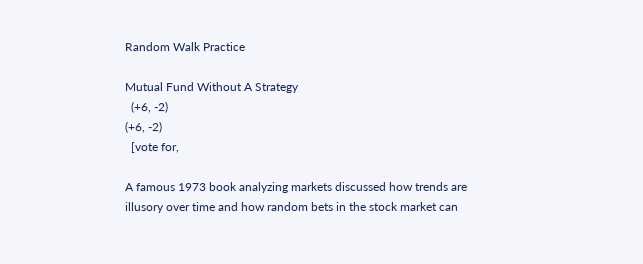Random Walk Practice

Mutual Fund Without A Strategy
  (+6, -2)
(+6, -2)
  [vote for,

A famous 1973 book analyzing markets discussed how trends are illusory over time and how random bets in the stock market can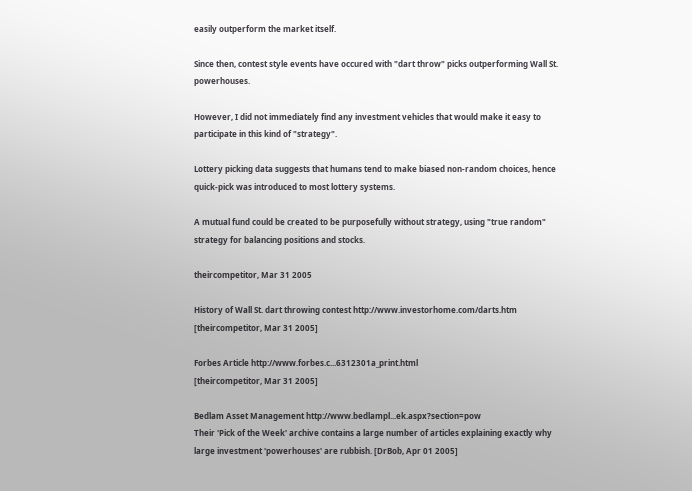easily outperform the market itself.

Since then, contest style events have occured with "dart throw" picks outperforming Wall St. powerhouses.

However, I did not immediately find any investment vehicles that would make it easy to participate in this kind of "strategy".

Lottery picking data suggests that humans tend to make biased non-random choices, hence quick-pick was introduced to most lottery systems.

A mutual fund could be created to be purposefully without strategy, using "true random" strategy for balancing positions and stocks.

theircompetitor, Mar 31 2005

History of Wall St. dart throwing contest http://www.investorhome.com/darts.htm
[theircompetitor, Mar 31 2005]

Forbes Article http://www.forbes.c...6312301a_print.html
[theircompetitor, Mar 31 2005]

Bedlam Asset Management http://www.bedlampl...ek.aspx?section=pow
Their 'Pick of the Week' archive contains a large number of articles explaining exactly why large investment 'powerhouses' are rubbish. [DrBob, Apr 01 2005]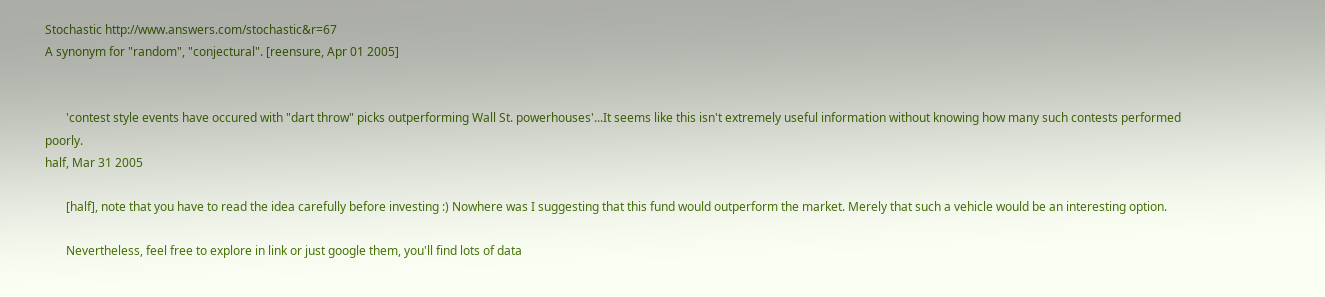Stochastic http://www.answers.com/stochastic&r=67
A synonym for "random", "conjectural". [reensure, Apr 01 2005]


       'contest style events have occured with "dart throw" picks outperforming Wall St. powerhouses'...It seems like this isn't extremely useful information without knowing how many such contests performed poorly.
half, Mar 31 2005

       [half], note that you have to read the idea carefully before investing :) Nowhere was I suggesting that this fund would outperform the market. Merely that such a vehicle would be an interesting option.

       Nevertheless, feel free to explore in link or just google them, you'll find lots of data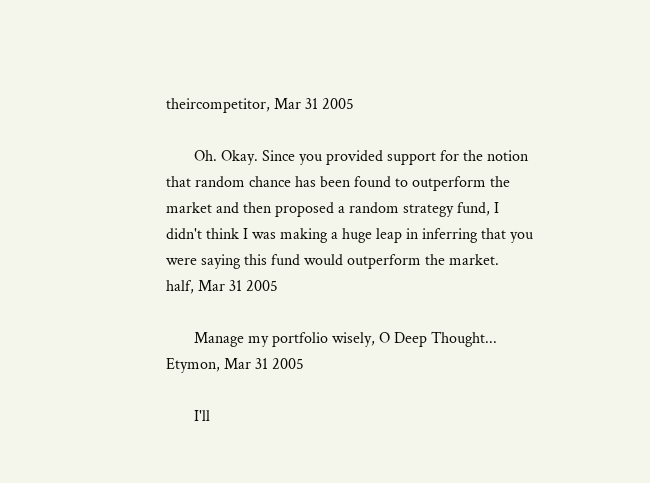theircompetitor, Mar 31 2005

       Oh. Okay. Since you provided support for the notion that random chance has been found to outperform the market and then proposed a random strategy fund, I didn't think I was making a huge leap in inferring that you were saying this fund would outperform the market.
half, Mar 31 2005

       Manage my portfolio wisely, O Deep Thought...
Etymon, Mar 31 2005

       I'll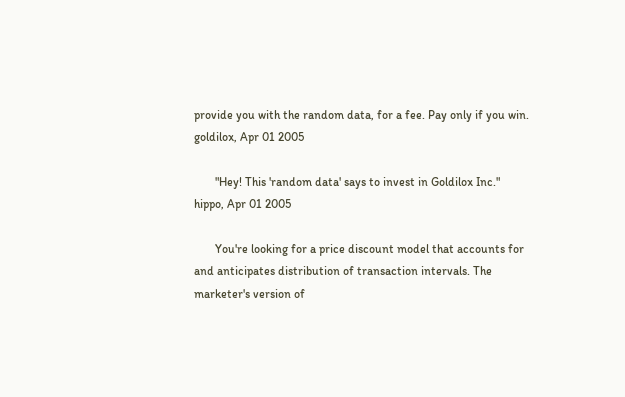provide you with the random data, for a fee. Pay only if you win.
goldilox, Apr 01 2005

       "Hey! This 'random data' says to invest in Goldilox Inc."
hippo, Apr 01 2005

       You're looking for a price discount model that accounts for and anticipates distribution of transaction intervals. The marketer's version of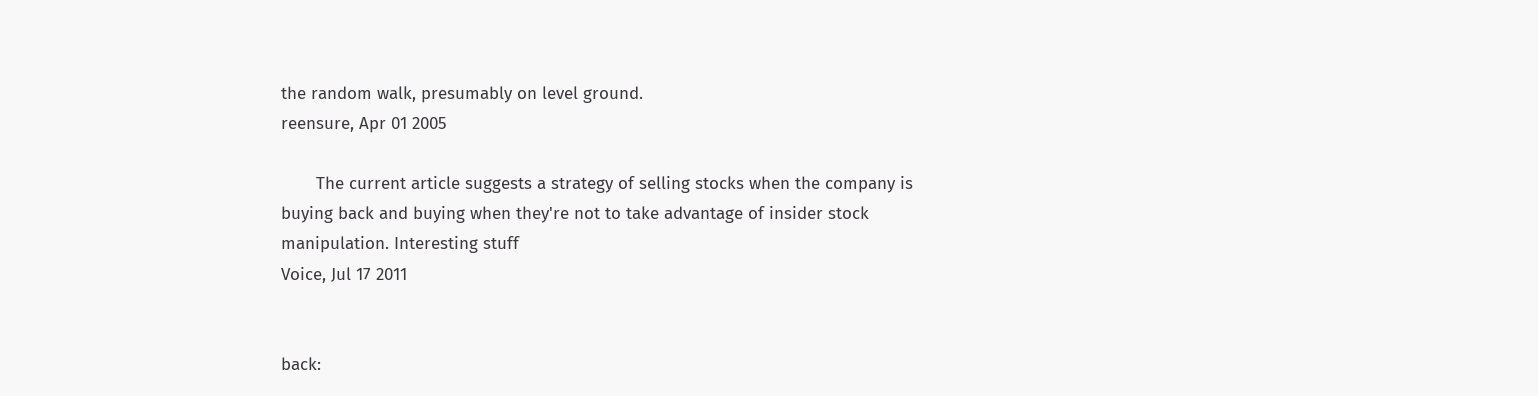the random walk, presumably on level ground.
reensure, Apr 01 2005

       The current article suggests a strategy of selling stocks when the company is buying back and buying when they're not to take advantage of insider stock manipulation. Interesting stuff
Voice, Jul 17 2011


back: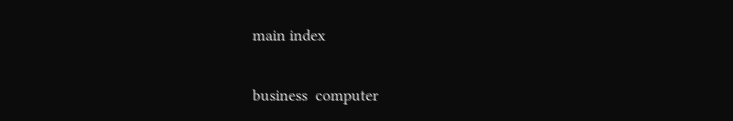main index

business  computer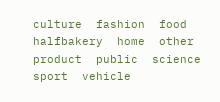culture  fashion  food  halfbakery  home  other  product  public  science  sport  vehicle